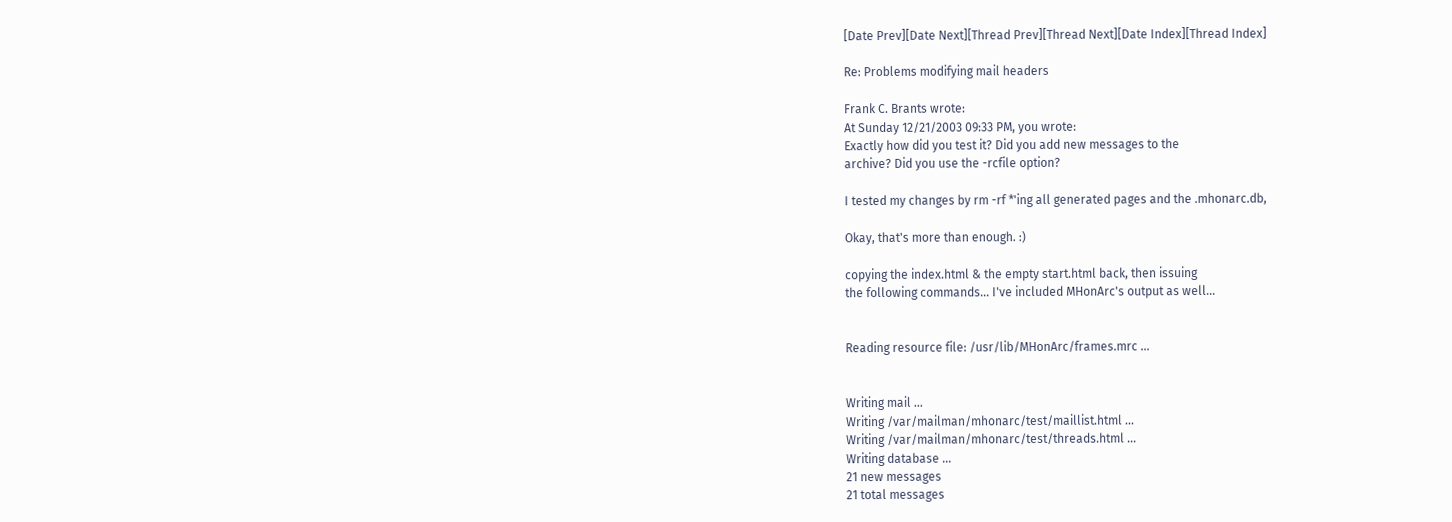[Date Prev][Date Next][Thread Prev][Thread Next][Date Index][Thread Index]

Re: Problems modifying mail headers

Frank C. Brants wrote:
At Sunday 12/21/2003 09:33 PM, you wrote:
Exactly how did you test it? Did you add new messages to the
archive? Did you use the -rcfile option?

I tested my changes by rm -rf *'ing all generated pages and the .mhonarc.db,

Okay, that's more than enough. :)

copying the index.html & the empty start.html back, then issuing
the following commands... I've included MHonArc's output as well...


Reading resource file: /usr/lib/MHonArc/frames.mrc ...


Writing mail ...
Writing /var/mailman/mhonarc/test/maillist.html ...
Writing /var/mailman/mhonarc/test/threads.html ...
Writing database ...
21 new messages
21 total messages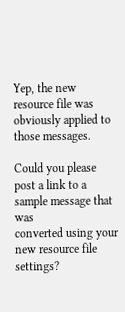Yep, the new resource file was obviously applied to those messages.

Could you please post a link to a sample message that was
converted using your new resource file settings?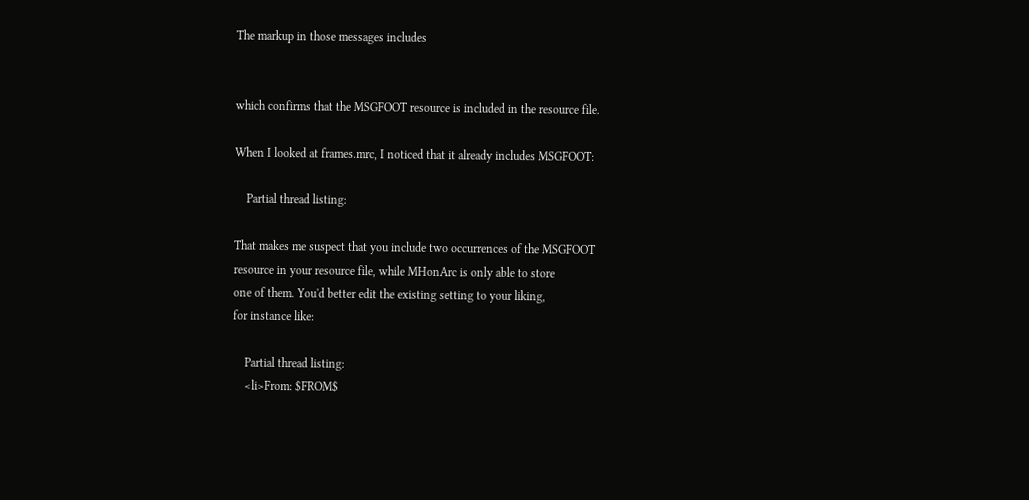The markup in those messages includes


which confirms that the MSGFOOT resource is included in the resource file.

When I looked at frames.mrc, I noticed that it already includes MSGFOOT:

    Partial thread listing:

That makes me suspect that you include two occurrences of the MSGFOOT
resource in your resource file, while MHonArc is only able to store
one of them. You'd better edit the existing setting to your liking,
for instance like:

    Partial thread listing:
    <li>From: $FROM$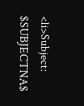<li>Subject: $SUBJECTNA$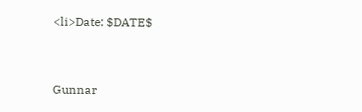<li>Date: $DATE$


Gunnar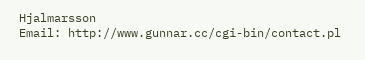Hjalmarsson
Email: http://www.gunnar.cc/cgi-bin/contact.pl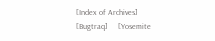[Index of Archives]     [Bugtraq]     [Yosemite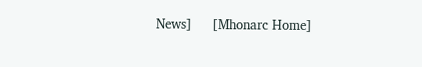News]     [Mhonarc Home]